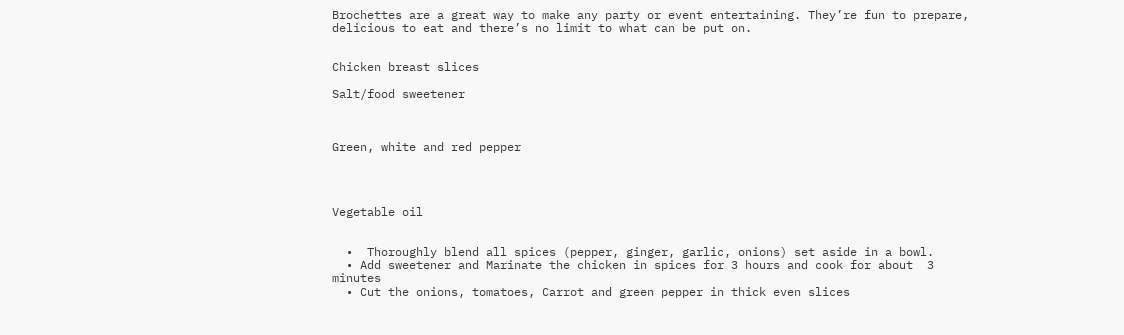Brochettes are a great way to make any party or event entertaining. They’re fun to prepare, delicious to eat and there’s no limit to what can be put on.


Chicken breast slices

Salt/food sweetener



Green, white and red pepper




Vegetable oil


  •  Thoroughly blend all spices (pepper, ginger, garlic, onions) set aside in a bowl.
  • Add sweetener and Marinate the chicken in spices for 3 hours and cook for about  3 minutes
  • Cut the onions, tomatoes, Carrot and green pepper in thick even slices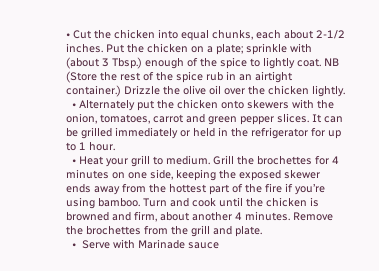• Cut the chicken into equal chunks, each about 2-1/2 inches. Put the chicken on a plate; sprinkle with (about 3 Tbsp.) enough of the spice to lightly coat. NB (Store the rest of the spice rub in an airtight container.) Drizzle the olive oil over the chicken lightly.
  • Alternately put the chicken onto skewers with the onion, tomatoes, carrot and green pepper slices. It can be grilled immediately or held in the refrigerator for up to 1 hour.
  • Heat your grill to medium. Grill the brochettes for 4 minutes on one side, keeping the exposed skewer ends away from the hottest part of the fire if you’re using bamboo. Turn and cook until the chicken is browned and firm, about another 4 minutes. Remove the brochettes from the grill and plate.
  •  Serve with Marinade sauce